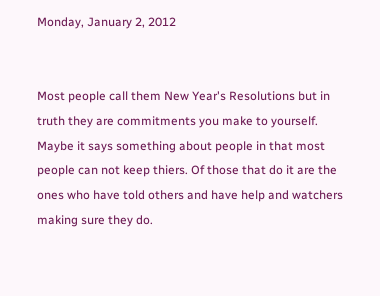Monday, January 2, 2012


Most people call them New Year's Resolutions but in truth they are commitments you make to yourself. Maybe it says something about people in that most people can not keep thiers. Of those that do it are the ones who have told others and have help and watchers making sure they do.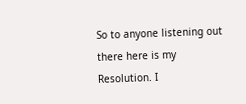So to anyone listening out there here is my Resolution. I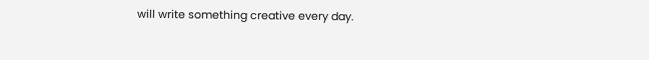will write something creative every day.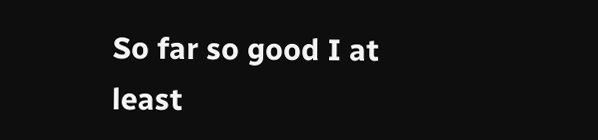So far so good I at least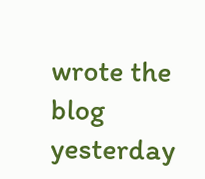wrote the blog yesterday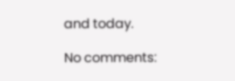and today.

No comments: